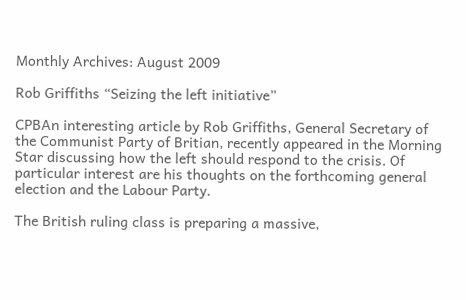Monthly Archives: August 2009

Rob Griffiths “Seizing the left initiative”

CPBAn interesting article by Rob Griffiths, General Secretary of the Communist Party of Britian, recently appeared in the Morning Star discussing how the left should respond to the crisis. Of particular interest are his thoughts on the forthcoming general election and the Labour Party.

The British ruling class is preparing a massive,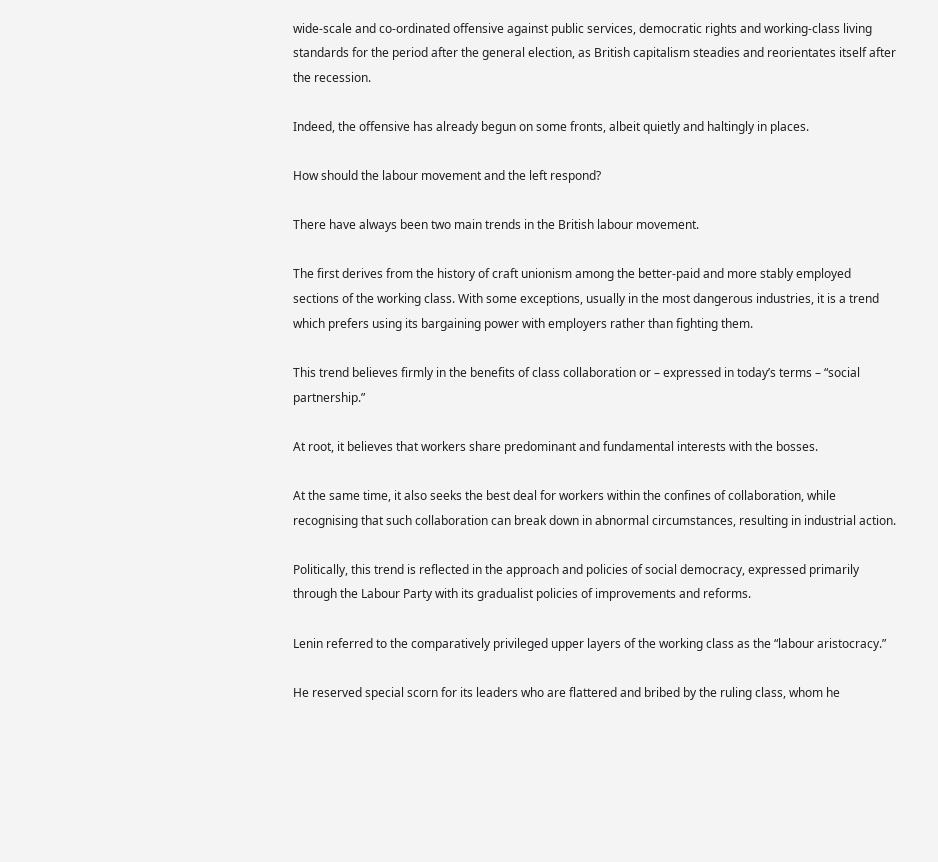wide-scale and co-ordinated offensive against public services, democratic rights and working-class living standards for the period after the general election, as British capitalism steadies and reorientates itself after the recession.

Indeed, the offensive has already begun on some fronts, albeit quietly and haltingly in places.

How should the labour movement and the left respond?

There have always been two main trends in the British labour movement.

The first derives from the history of craft unionism among the better-paid and more stably employed sections of the working class. With some exceptions, usually in the most dangerous industries, it is a trend which prefers using its bargaining power with employers rather than fighting them.

This trend believes firmly in the benefits of class collaboration or – expressed in today’s terms – “social partnership.”

At root, it believes that workers share predominant and fundamental interests with the bosses.

At the same time, it also seeks the best deal for workers within the confines of collaboration, while recognising that such collaboration can break down in abnormal circumstances, resulting in industrial action.

Politically, this trend is reflected in the approach and policies of social democracy, expressed primarily through the Labour Party with its gradualist policies of improvements and reforms.

Lenin referred to the comparatively privileged upper layers of the working class as the “labour aristocracy.”

He reserved special scorn for its leaders who are flattered and bribed by the ruling class, whom he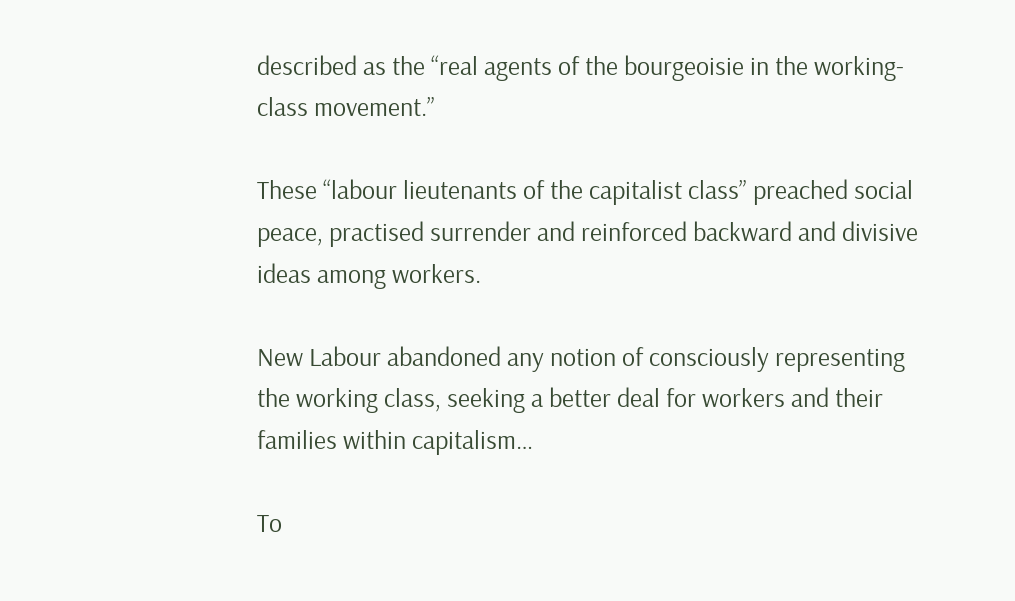described as the “real agents of the bourgeoisie in the working-class movement.”

These “labour lieutenants of the capitalist class” preached social peace, practised surrender and reinforced backward and divisive ideas among workers.

New Labour abandoned any notion of consciously representing the working class, seeking a better deal for workers and their families within capitalism…

To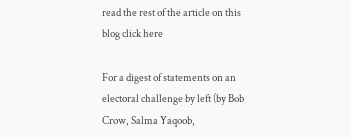read the rest of the article on this blog click here

For a digest of statements on an electoral challenge by left (by Bob Crow, Salma Yaqoob,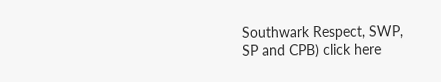Southwark Respect, SWP, SP and CPB) click here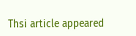Thsi article appeared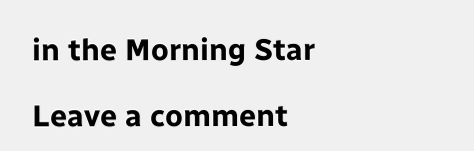in the Morning Star

Leave a comment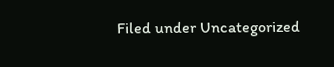Filed under Uncategorized